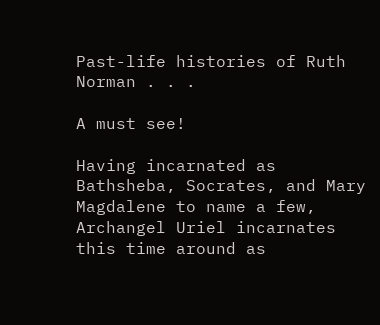Past-life histories of Ruth Norman . . .

A must see!

Having incarnated as Bathsheba, Socrates, and Mary Magdalene to name a few, Archangel Uriel incarnates this time around as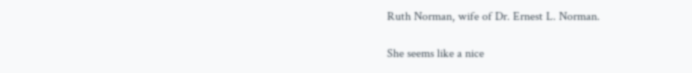Ruth Norman, wife of Dr. Ernest L. Norman.

She seems like a nice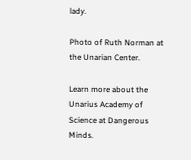lady.

Photo of Ruth Norman at the Unarian Center.

Learn more about the Unarius Academy of Science at Dangerous Minds.